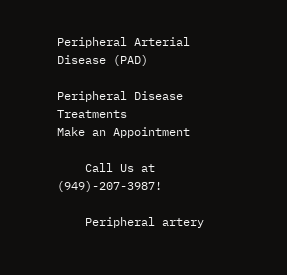Peripheral Arterial Disease (PAD)

Peripheral Disease Treatments
Make an Appointment

    Call Us at (949)-207-3987!

    Peripheral artery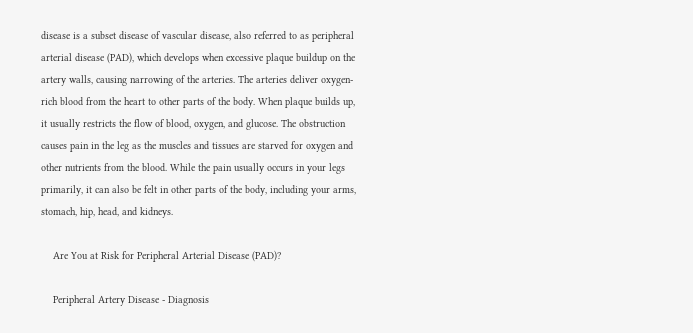disease is a subset disease of vascular disease, also referred to as peripheral arterial disease (PAD), which develops when excessive plaque buildup on the artery walls, causing narrowing of the arteries. The arteries deliver oxygen-rich blood from the heart to other parts of the body. When plaque builds up, it usually restricts the flow of blood, oxygen, and glucose. The obstruction causes pain in the leg as the muscles and tissues are starved for oxygen and other nutrients from the blood. While the pain usually occurs in your legs primarily, it can also be felt in other parts of the body, including your arms, stomach, hip, head, and kidneys.

    Are You at Risk for Peripheral Arterial Disease (PAD)?

    Peripheral Artery Disease - Diagnosis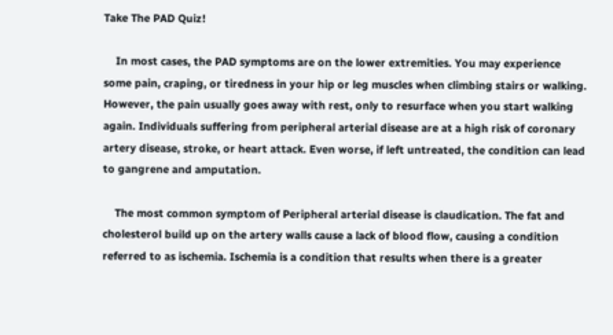Take The PAD Quiz!

    In most cases, the PAD symptoms are on the lower extremities. You may experience some pain, craping, or tiredness in your hip or leg muscles when climbing stairs or walking. However, the pain usually goes away with rest, only to resurface when you start walking again. Individuals suffering from peripheral arterial disease are at a high risk of coronary artery disease, stroke, or heart attack. Even worse, if left untreated, the condition can lead to gangrene and amputation.

    The most common symptom of Peripheral arterial disease is claudication. The fat and cholesterol build up on the artery walls cause a lack of blood flow, causing a condition referred to as ischemia. Ischemia is a condition that results when there is a greater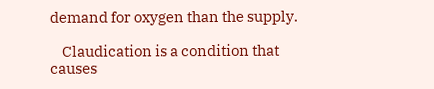demand for oxygen than the supply.

    Claudication is a condition that causes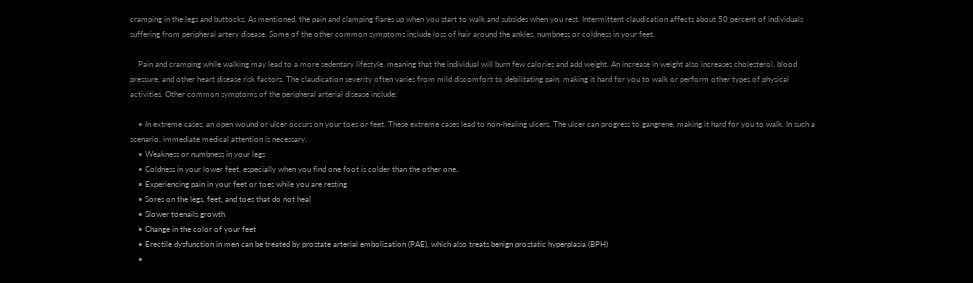cramping in the legs and buttocks. As mentioned, the pain and clamping flares up when you start to walk and subsides when you rest. Intermittent claudication affects about 50 percent of individuals suffering from peripheral artery disease. Some of the other common symptoms include loss of hair around the ankles, numbness or coldness in your feet.

    Pain and cramping while walking may lead to a more sedentary lifestyle, meaning that the individual will burn few calories and add weight. An increase in weight also increases cholesterol, blood pressure, and other heart disease risk factors. The claudication severity often varies from mild discomfort to debilitating pain, making it hard for you to walk or perform other types of physical activities. Other common symptoms of the peripheral arterial disease include;

    • In extreme cases, an open wound or ulcer occurs on your toes or feet. These extreme cases lead to non-healing ulcers. The ulcer can progress to gangrene, making it hard for you to walk. In such a scenario, immediate medical attention is necessary.
    • Weakness or numbness in your legs
    • Coldness in your lower feet, especially when you find one foot is colder than the other one.
    • Experiencing pain in your feet or toes while you are resting
    • Sores on the legs, feet, and toes that do not heal
    • Slower toenails growth
    • Change in the color of your feet
    • Erectile dysfunction in men can be treated by prostate arterial embolization (PAE), which also treats benign prostatic hyperplasia (BPH)
    •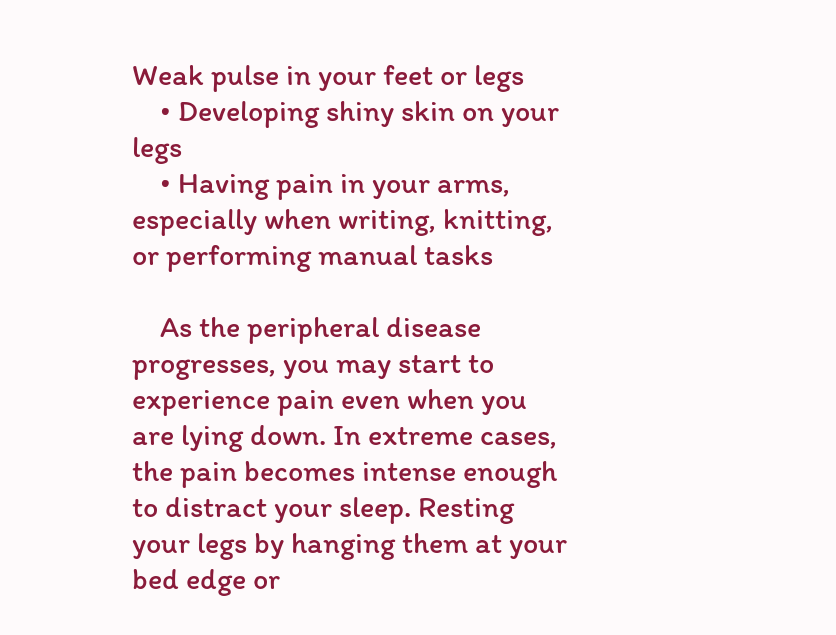Weak pulse in your feet or legs
    • Developing shiny skin on your legs
    • Having pain in your arms, especially when writing, knitting, or performing manual tasks

    As the peripheral disease progresses, you may start to experience pain even when you are lying down. In extreme cases, the pain becomes intense enough to distract your sleep. Resting your legs by hanging them at your bed edge or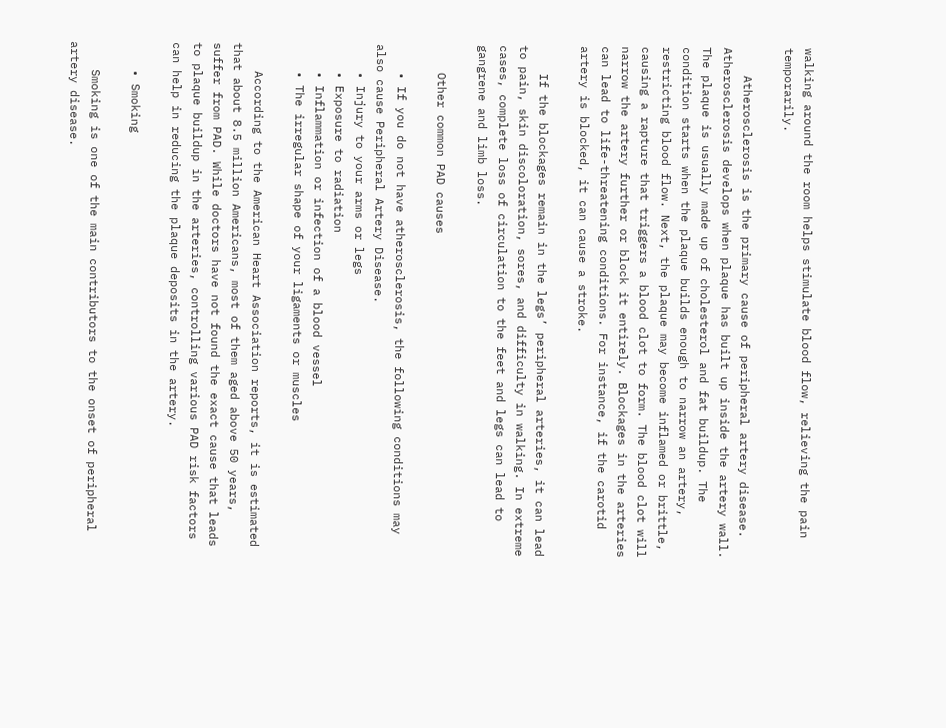walking around the room helps stimulate blood flow, relieving the pain temporarily.

    Atherosclerosis is the primary cause of peripheral artery disease. Atherosclerosis develops when plaque has built up inside the artery wall. The plaque is usually made up of cholesterol and fat buildup. The condition starts when the plaque builds enough to narrow an artery, restricting blood flow. Next, the plaque may become inflamed or brittle, causing a rapture that triggers a blood clot to form. The blood clot will narrow the artery further or block it entirely. Blockages in the arteries can lead to life-threatening conditions. For instance, if the carotid artery is blocked, it can cause a stroke.

    If the blockages remain in the legs’ peripheral arteries, it can lead to pain, skin discoloration, sores, and difficulty in walking. In extreme cases, complete loss of circulation to the feet and legs can lead to gangrene and limb loss.

    Other common PAD causes

    • If you do not have atherosclerosis, the following conditions may also cause Peripheral Artery Disease.
    • Injury to your arms or legs
    • Exposure to radiation
    • Inflammation or infection of a blood vessel
    • The irregular shape of your ligaments or muscles

    According to the American Heart Association reports, it is estimated that about 8.5 million Americans, most of them aged above 50 years, suffer from PAD. While doctors have not found the exact cause that leads to plaque buildup in the arteries, controlling various PAD risk factors can help in reducing the plaque deposits in the artery.

    • Smoking

    Smoking is one of the main contributors to the onset of peripheral artery disease.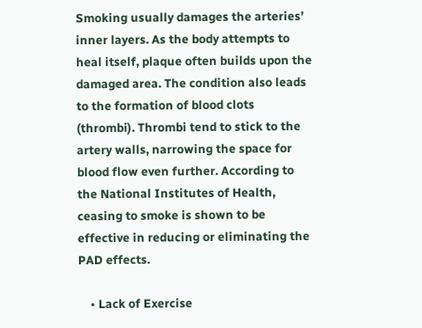Smoking usually damages the arteries’ inner layers. As the body attempts to heal itself, plaque often builds upon the damaged area. The condition also leads to the formation of blood clots (thrombi). Thrombi tend to stick to the artery walls, narrowing the space for blood flow even further. According to the National Institutes of Health, ceasing to smoke is shown to be effective in reducing or eliminating the PAD effects.

    • Lack of Exercise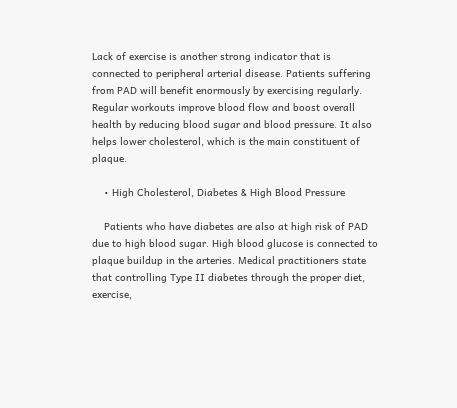Lack of exercise is another strong indicator that is connected to peripheral arterial disease. Patients suffering from PAD will benefit enormously by exercising regularly. Regular workouts improve blood flow and boost overall health by reducing blood sugar and blood pressure. It also helps lower cholesterol, which is the main constituent of plaque.

    • High Cholesterol, Diabetes & High Blood Pressure

    Patients who have diabetes are also at high risk of PAD due to high blood sugar. High blood glucose is connected to plaque buildup in the arteries. Medical practitioners state that controlling Type II diabetes through the proper diet, exercise,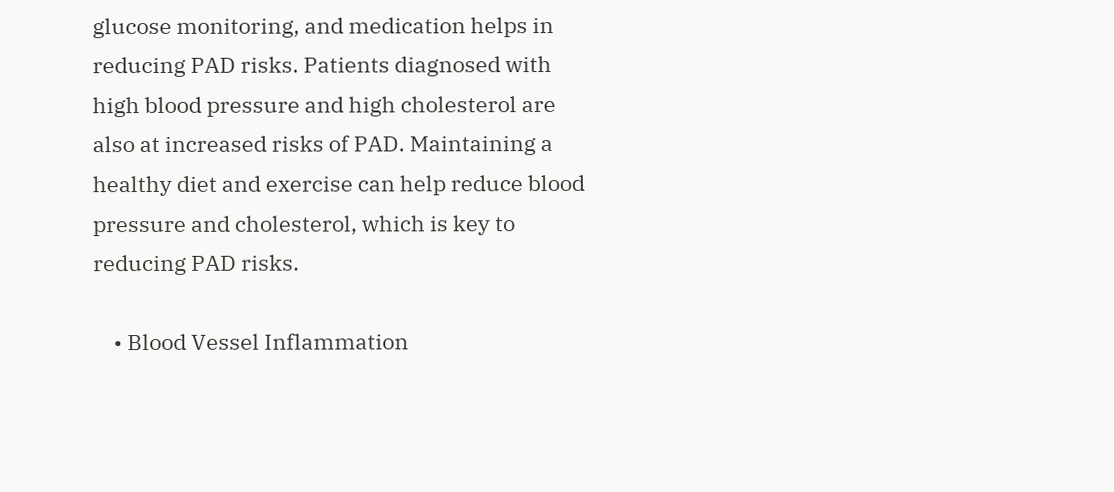glucose monitoring, and medication helps in reducing PAD risks. Patients diagnosed with high blood pressure and high cholesterol are also at increased risks of PAD. Maintaining a healthy diet and exercise can help reduce blood pressure and cholesterol, which is key to reducing PAD risks.

    • Blood Vessel Inflammation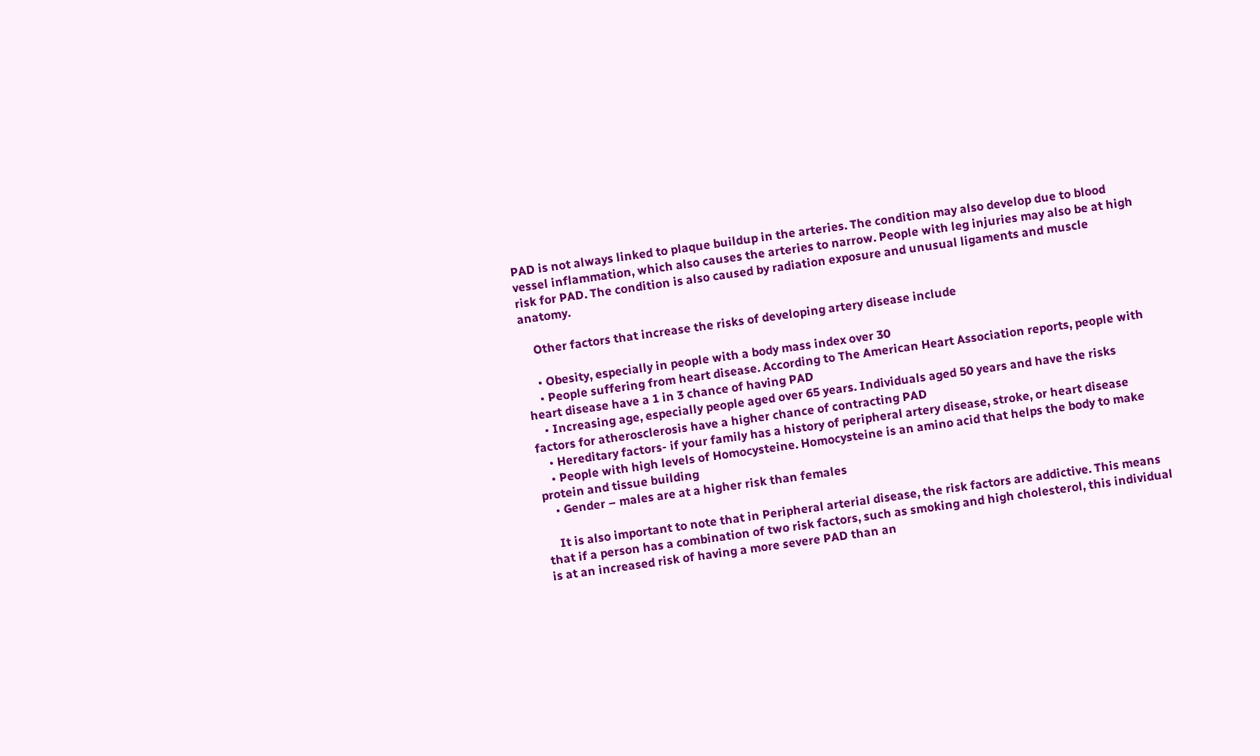PAD is not always linked to plaque buildup in the arteries. The condition may also develop due to blood vessel inflammation, which also causes the arteries to narrow. People with leg injuries may also be at high risk for PAD. The condition is also caused by radiation exposure and unusual ligaments and muscle anatomy.

    Other factors that increase the risks of developing artery disease include

    • Obesity, especially in people with a body mass index over 30
    • People suffering from heart disease. According to The American Heart Association reports, people with heart disease have a 1 in 3 chance of having PAD
    • Increasing age, especially people aged over 65 years. Individuals aged 50 years and have the risks factors for atherosclerosis have a higher chance of contracting PAD
    • Hereditary factors- if your family has a history of peripheral artery disease, stroke, or heart disease
    • People with high levels of Homocysteine. Homocysteine is an amino acid that helps the body to make protein and tissue building
    • Gender – males are at a higher risk than females

    It is also important to note that in Peripheral arterial disease, the risk factors are addictive. This means that if a person has a combination of two risk factors, such as smoking and high cholesterol, this individual is at an increased risk of having a more severe PAD than an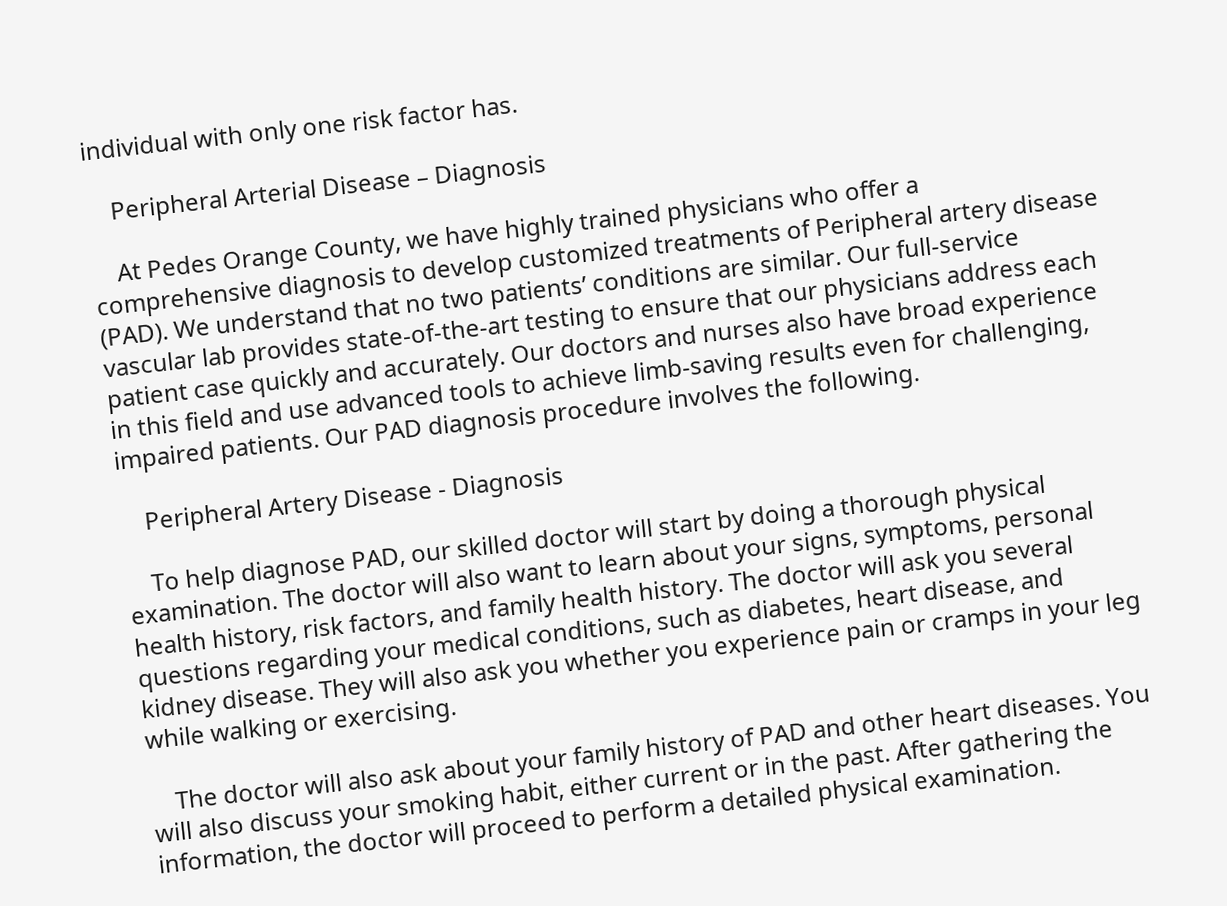individual with only one risk factor has.

    Peripheral Arterial Disease – Diagnosis

    At Pedes Orange County, we have highly trained physicians who offer a comprehensive diagnosis to develop customized treatments of Peripheral artery disease (PAD). We understand that no two patients’ conditions are similar. Our full-service vascular lab provides state-of-the-art testing to ensure that our physicians address each patient case quickly and accurately. Our doctors and nurses also have broad experience in this field and use advanced tools to achieve limb-saving results even for challenging, impaired patients. Our PAD diagnosis procedure involves the following.

    Peripheral Artery Disease - Diagnosis

    To help diagnose PAD, our skilled doctor will start by doing a thorough physical examination. The doctor will also want to learn about your signs, symptoms, personal health history, risk factors, and family health history. The doctor will ask you several questions regarding your medical conditions, such as diabetes, heart disease, and kidney disease. They will also ask you whether you experience pain or cramps in your leg while walking or exercising.

    The doctor will also ask about your family history of PAD and other heart diseases. You will also discuss your smoking habit, either current or in the past. After gathering the information, the doctor will proceed to perform a detailed physical examination.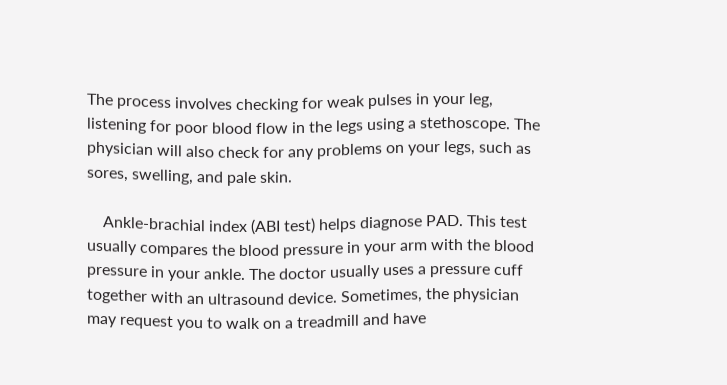The process involves checking for weak pulses in your leg, listening for poor blood flow in the legs using a stethoscope. The physician will also check for any problems on your legs, such as sores, swelling, and pale skin.

    Ankle-brachial index (ABI test) helps diagnose PAD. This test usually compares the blood pressure in your arm with the blood pressure in your ankle. The doctor usually uses a pressure cuff together with an ultrasound device. Sometimes, the physician may request you to walk on a treadmill and have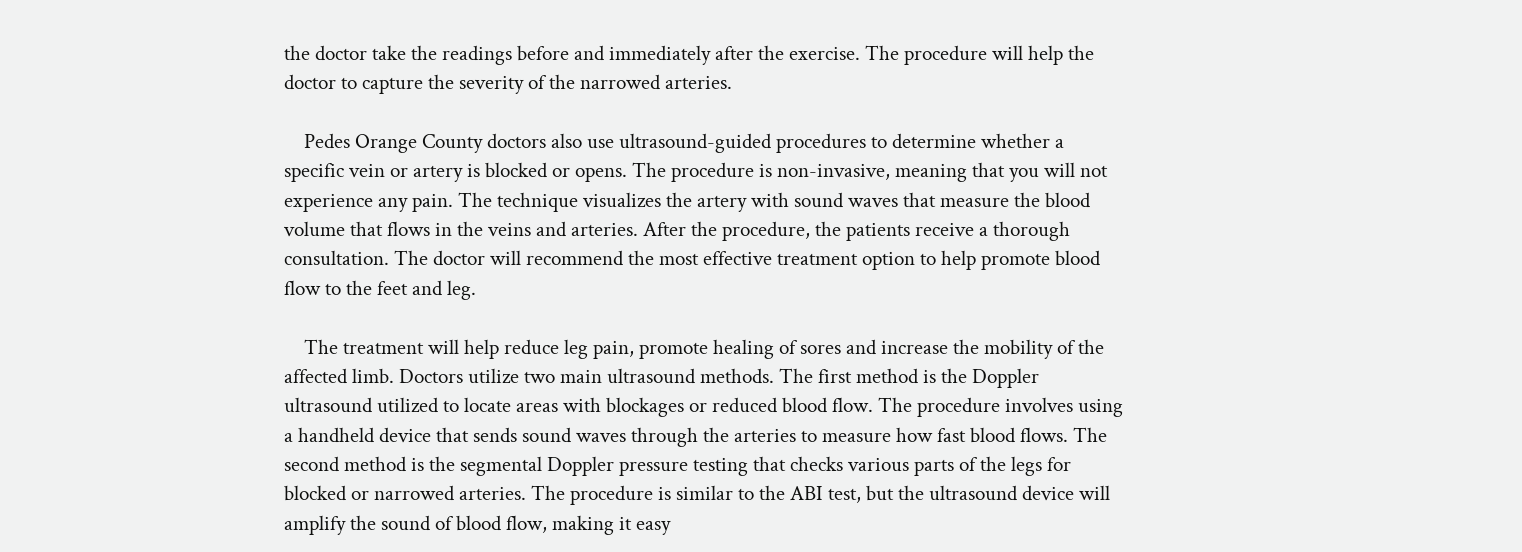the doctor take the readings before and immediately after the exercise. The procedure will help the doctor to capture the severity of the narrowed arteries.

    Pedes Orange County doctors also use ultrasound-guided procedures to determine whether a specific vein or artery is blocked or opens. The procedure is non-invasive, meaning that you will not experience any pain. The technique visualizes the artery with sound waves that measure the blood volume that flows in the veins and arteries. After the procedure, the patients receive a thorough consultation. The doctor will recommend the most effective treatment option to help promote blood flow to the feet and leg.

    The treatment will help reduce leg pain, promote healing of sores and increase the mobility of the affected limb. Doctors utilize two main ultrasound methods. The first method is the Doppler ultrasound utilized to locate areas with blockages or reduced blood flow. The procedure involves using a handheld device that sends sound waves through the arteries to measure how fast blood flows. The second method is the segmental Doppler pressure testing that checks various parts of the legs for blocked or narrowed arteries. The procedure is similar to the ABI test, but the ultrasound device will amplify the sound of blood flow, making it easy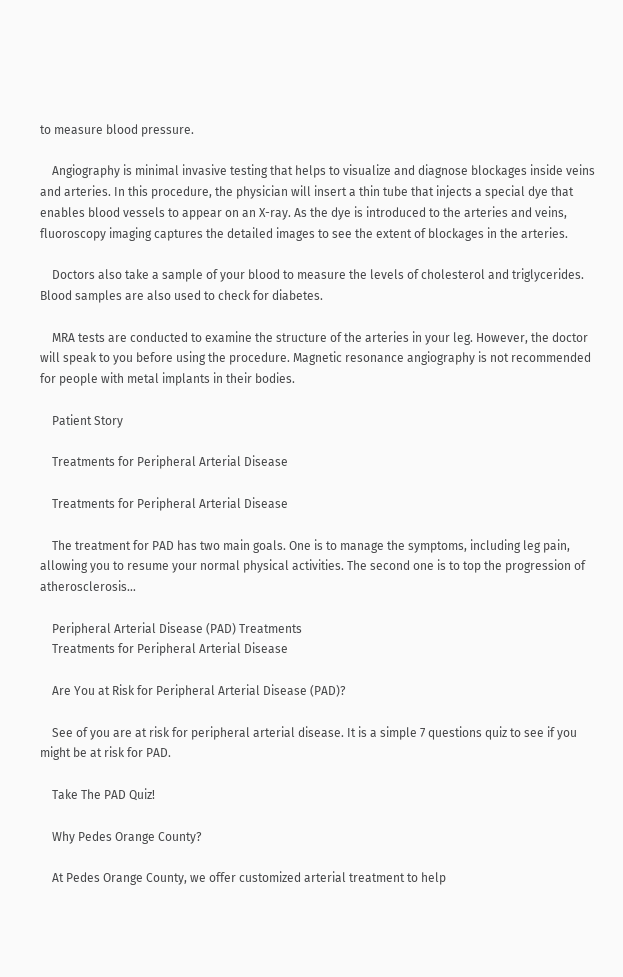to measure blood pressure.

    Angiography is minimal invasive testing that helps to visualize and diagnose blockages inside veins and arteries. In this procedure, the physician will insert a thin tube that injects a special dye that enables blood vessels to appear on an X-ray. As the dye is introduced to the arteries and veins, fluoroscopy imaging captures the detailed images to see the extent of blockages in the arteries.

    Doctors also take a sample of your blood to measure the levels of cholesterol and triglycerides. Blood samples are also used to check for diabetes.

    MRA tests are conducted to examine the structure of the arteries in your leg. However, the doctor will speak to you before using the procedure. Magnetic resonance angiography is not recommended for people with metal implants in their bodies.

    Patient Story

    Treatments for Peripheral Arterial Disease

    Treatments for Peripheral Arterial Disease

    The treatment for PAD has two main goals. One is to manage the symptoms, including leg pain, allowing you to resume your normal physical activities. The second one is to top the progression of atherosclerosis…

    Peripheral Arterial Disease (PAD) Treatments
    Treatments for Peripheral Arterial Disease

    Are You at Risk for Peripheral Arterial Disease (PAD)?

    See of you are at risk for peripheral arterial disease. It is a simple 7 questions quiz to see if you might be at risk for PAD.

    Take The PAD Quiz!

    Why Pedes Orange County?

    At Pedes Orange County, we offer customized arterial treatment to help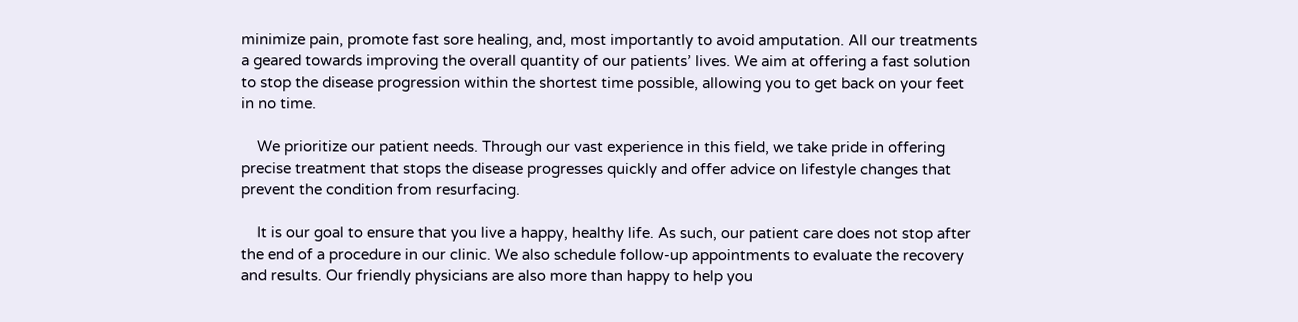minimize pain, promote fast sore healing, and, most importantly to avoid amputation. All our treatments a geared towards improving the overall quantity of our patients’ lives. We aim at offering a fast solution to stop the disease progression within the shortest time possible, allowing you to get back on your feet in no time.

    We prioritize our patient needs. Through our vast experience in this field, we take pride in offering precise treatment that stops the disease progresses quickly and offer advice on lifestyle changes that prevent the condition from resurfacing.

    It is our goal to ensure that you live a happy, healthy life. As such, our patient care does not stop after the end of a procedure in our clinic. We also schedule follow-up appointments to evaluate the recovery and results. Our friendly physicians are also more than happy to help you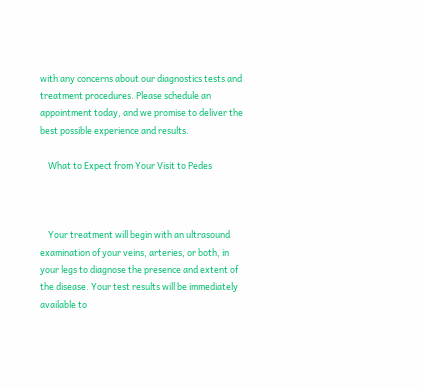with any concerns about our diagnostics tests and treatment procedures. Please schedule an appointment today, and we promise to deliver the best possible experience and results.

    What to Expect from Your Visit to Pedes



    Your treatment will begin with an ultrasound examination of your veins, arteries, or both, in your legs to diagnose the presence and extent of the disease. Your test results will be immediately available to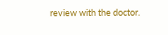review with the doctor.